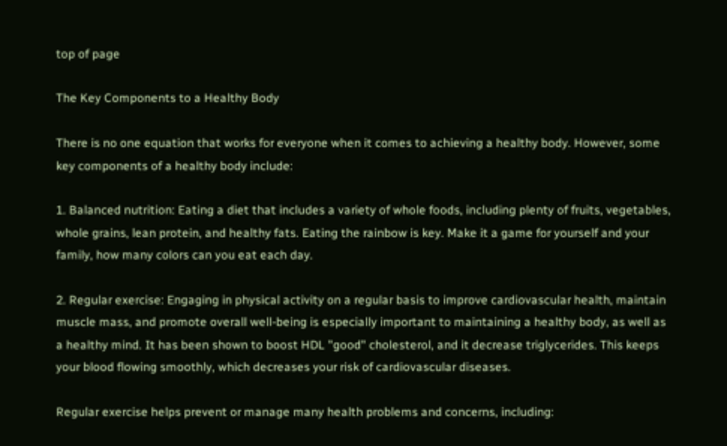top of page

The Key Components to a Healthy Body

There is no one equation that works for everyone when it comes to achieving a healthy body. However, some key components of a healthy body include:

1. Balanced nutrition: Eating a diet that includes a variety of whole foods, including plenty of fruits, vegetables, whole grains, lean protein, and healthy fats. Eating the rainbow is key. Make it a game for yourself and your family, how many colors can you eat each day.

2. Regular exercise: Engaging in physical activity on a regular basis to improve cardiovascular health, maintain muscle mass, and promote overall well-being is especially important to maintaining a healthy body, as well as a healthy mind. It has been shown to boost HDL "good" cholesterol, and it decrease triglycerides. This keeps your blood flowing smoothly, which decreases your risk of cardiovascular diseases.

Regular exercise helps prevent or manage many health problems and concerns, including: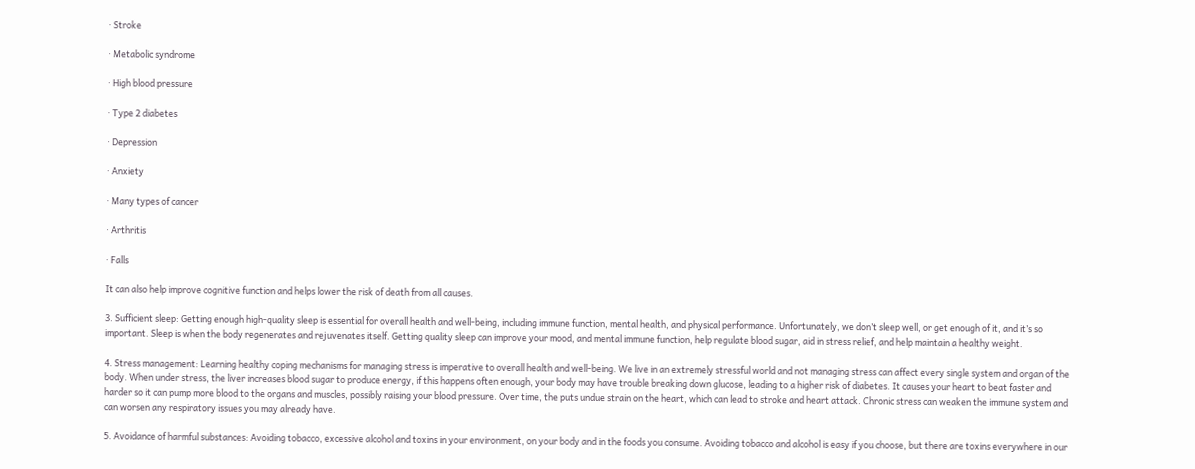· Stroke

· Metabolic syndrome

· High blood pressure

· Type 2 diabetes

· Depression

· Anxiety

· Many types of cancer

· Arthritis

· Falls

It can also help improve cognitive function and helps lower the risk of death from all causes.

3. Sufficient sleep: Getting enough high-quality sleep is essential for overall health and well-being, including immune function, mental health, and physical performance. Unfortunately, we don’t sleep well, or get enough of it, and it’s so important. Sleep is when the body regenerates and rejuvenates itself. Getting quality sleep can improve your mood, and mental immune function, help regulate blood sugar, aid in stress relief, and help maintain a healthy weight.

4. Stress management: Learning healthy coping mechanisms for managing stress is imperative to overall health and well-being. We live in an extremely stressful world and not managing stress can affect every single system and organ of the body. When under stress, the liver increases blood sugar to produce energy, if this happens often enough, your body may have trouble breaking down glucose, leading to a higher risk of diabetes. It causes your heart to beat faster and harder so it can pump more blood to the organs and muscles, possibly raising your blood pressure. Over time, the puts undue strain on the heart, which can lead to stroke and heart attack. Chronic stress can weaken the immune system and can worsen any respiratory issues you may already have.

5. Avoidance of harmful substances: Avoiding tobacco, excessive alcohol and toxins in your environment, on your body and in the foods you consume. Avoiding tobacco and alcohol is easy if you choose, but there are toxins everywhere in our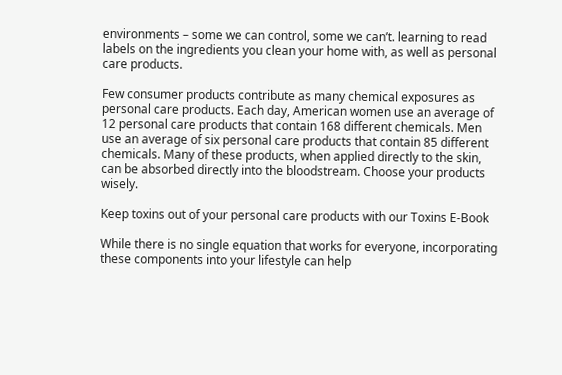environments – some we can control, some we can’t. learning to read labels on the ingredients you clean your home with, as well as personal care products.

Few consumer products contribute as many chemical exposures as personal care products. Each day, American women use an average of 12 personal care products that contain 168 different chemicals. Men use an average of six personal care products that contain 85 different chemicals. Many of these products, when applied directly to the skin, can be absorbed directly into the bloodstream. Choose your products wisely.

Keep toxins out of your personal care products with our Toxins E-Book

While there is no single equation that works for everyone, incorporating these components into your lifestyle can help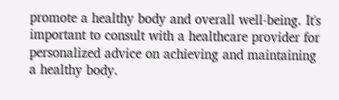promote a healthy body and overall well-being. It's important to consult with a healthcare provider for personalized advice on achieving and maintaining a healthy body.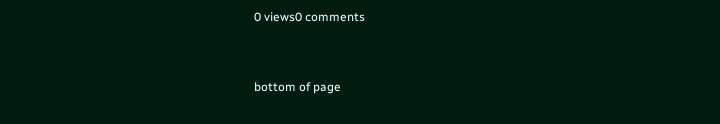0 views0 comments


bottom of page